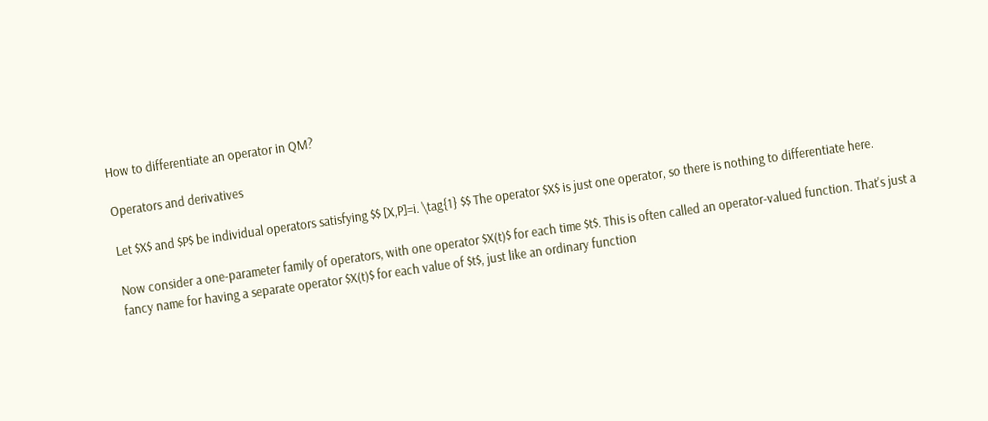How to differentiate an operator in QM?

Operators and derivatives

Let $X$ and $P$ be individual operators satisfying $$ [X,P]=i. \tag{1} $$ The operator $X$ is just one operator, so there is nothing to differentiate here.

Now consider a one-parameter family of operators, with one operator $X(t)$ for each time $t$. This is often called an operator-valued function. That's just a fancy name for having a separate operator $X(t)$ for each value of $t$, just like an ordinary function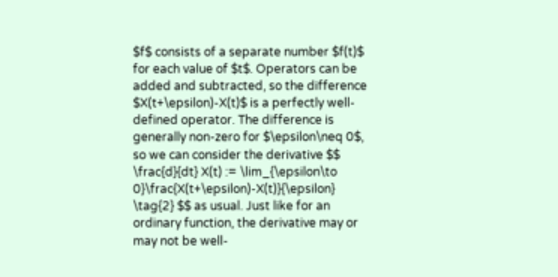$f$ consists of a separate number $f(t)$ for each value of $t$. Operators can be added and subtracted, so the difference $X(t+\epsilon)-X(t)$ is a perfectly well-defined operator. The difference is generally non-zero for $\epsilon\neq 0$, so we can consider the derivative $$ \frac{d}{dt} X(t) := \lim_{\epsilon\to 0}\frac{X(t+\epsilon)-X(t)}{\epsilon} \tag{2} $$ as usual. Just like for an ordinary function, the derivative may or may not be well-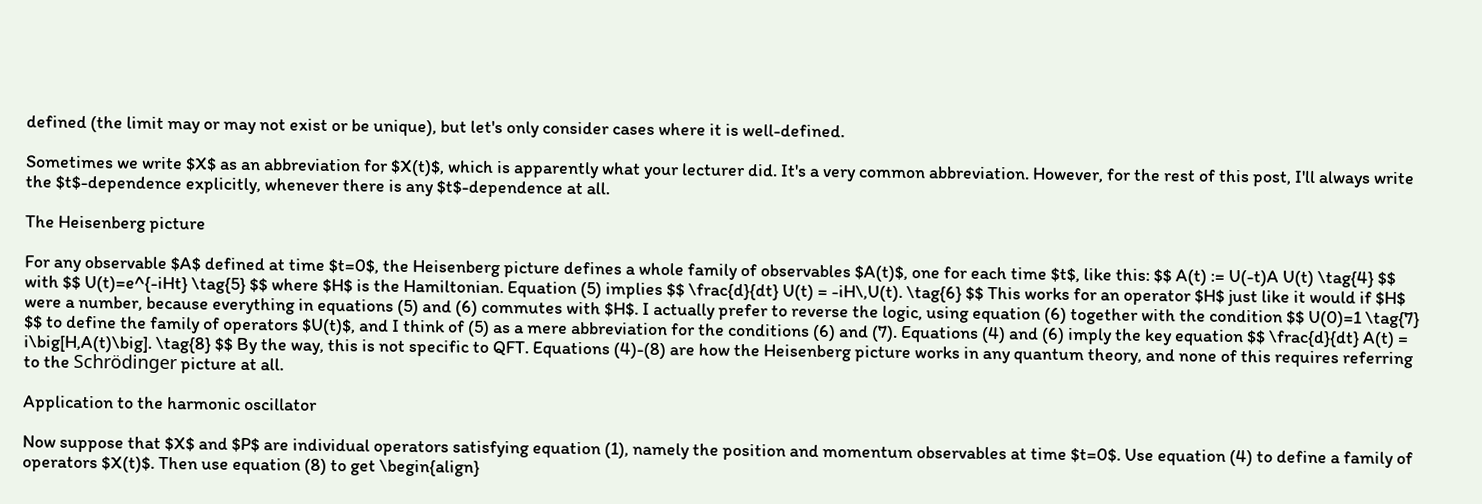defined (the limit may or may not exist or be unique), but let's only consider cases where it is well-defined.

Sometimes we write $X$ as an abbreviation for $X(t)$, which is apparently what your lecturer did. It's a very common abbreviation. However, for the rest of this post, I'll always write the $t$-dependence explicitly, whenever there is any $t$-dependence at all.

The Heisenberg picture

For any observable $A$ defined at time $t=0$, the Heisenberg picture defines a whole family of observables $A(t)$, one for each time $t$, like this: $$ A(t) := U(-t)A U(t) \tag{4} $$ with $$ U(t)=e^{-iHt} \tag{5} $$ where $H$ is the Hamiltonian. Equation (5) implies $$ \frac{d}{dt} U(t) = -iH\,U(t). \tag{6} $$ This works for an operator $H$ just like it would if $H$ were a number, because everything in equations (5) and (6) commutes with $H$. I actually prefer to reverse the logic, using equation (6) together with the condition $$ U(0)=1 \tag{7} $$ to define the family of operators $U(t)$, and I think of (5) as a mere abbreviation for the conditions (6) and (7). Equations (4) and (6) imply the key equation $$ \frac{d}{dt} A(t) = i\big[H,A(t)\big]. \tag{8} $$ By the way, this is not specific to QFT. Equations (4)-(8) are how the Heisenberg picture works in any quantum theory, and none of this requires referring to the Schrödinger picture at all.

Application to the harmonic oscillator

Now suppose that $X$ and $P$ are individual operators satisfying equation (1), namely the position and momentum observables at time $t=0$. Use equation (4) to define a family of operators $X(t)$. Then use equation (8) to get \begin{align}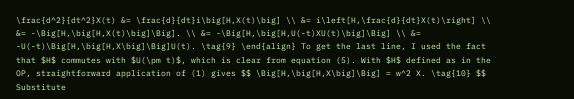\frac{d^2}{dt^2}X(t) &= \frac{d}{dt}i\big[H,X(t)\big] \\ &= i\left[H,\frac{d}{dt}X(t)\right] \\ &= -\Big[H,\big[H,X(t)\big]\Big]. \\ &= -\Big[H,\big[H,U(-t)XU(t)\big]\Big] \\ &= -U(-t)\Big[H,\big[H,X\big]\Big]U(t). \tag{9} \end{align} To get the last line, I used the fact that $H$ commutes with $U(\pm t)$, which is clear from equation (5). With $H$ defined as in the OP, straightforward application of (1) gives $$ \Big[H,\big[H,X\big]\Big] = w^2 X. \tag{10} $$ Substitute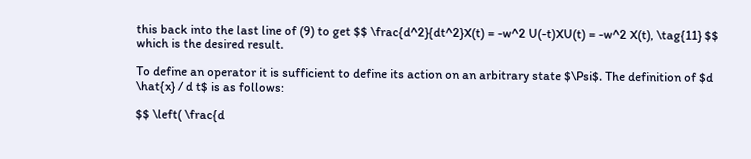this back into the last line of (9) to get $$ \frac{d^2}{dt^2}X(t) = -w^2 U(-t)XU(t) = -w^2 X(t), \tag{11} $$ which is the desired result.

To define an operator it is sufficient to define its action on an arbitrary state $\Psi$. The definition of $d \hat{x} / d t$ is as follows:

$$ \left( \frac{d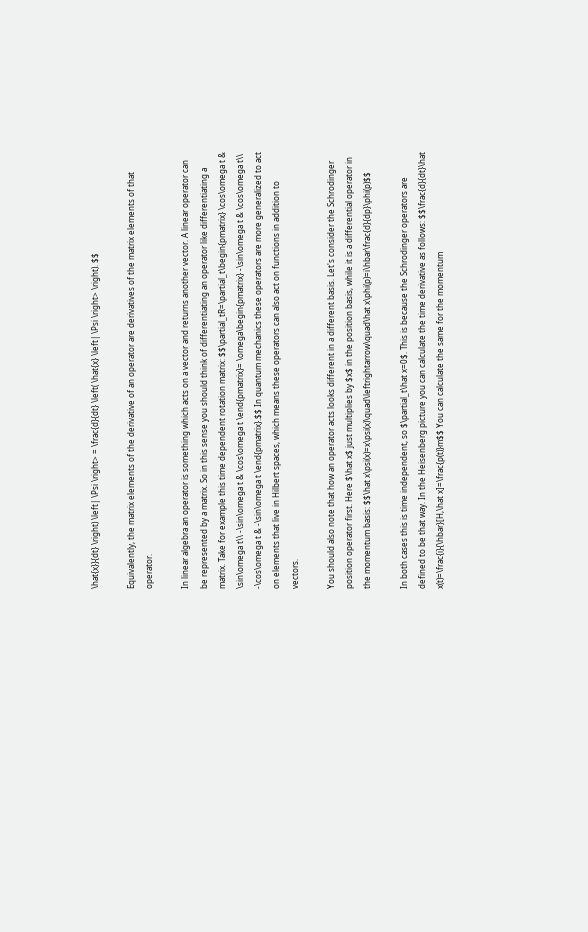\hat{x}}{dt} \right) \left| \Psi \right> = \frac{d}{dt} \left( \hat{x} \left| \Psi \right> \right). $$

Equivalently, the matrix elements of the derivative of an operator are derivatives of the matrix elements of that operator.

In linear algebra an operator is something which acts on a vector and returns another vector. A linear operator can be represented by a matrix. So in this sense you should think of differentiating an operator like differentiating a matrix. Take for example this time dependent rotation matrix: $$\partial_tR=\partial_t\begin{pmatrix} \cos\omega t & \sin\omega t\\ -\sin\omega t & \cos\omega t \end{pmatrix}= \omega\begin{pmatrix} -\sin\omega t & \cos\omega t\\ -\cos\omega t & -\sin\omega t \end{pmatrix}.$$ In quantum mechanics these operators are more generalized to act on elements that live in Hilbert spaces, which means these operators can also act on functions in addition to vectors.

You should also note that how an operator acts looks different in a different basis. Let's consider the Schrodinger position operator first. Here $\hat x$ just multiplies by $x$ in the position basis, while it is a differential operator in the momentum basis: $$\hat x\psi(x)=x\psi(x)\quad\leftrightarrow\quad\hat x\phi(p)=i\hbar\frac{d}{dp}\phi(p)$$

In both cases this is time independent, so $\partial_t\hat x=0$. This is because the Schrodinger operators are defined to be that way. In the Heisenberg picture you can calculate the time derivative as follows: $$\frac{d}{dt}\hat x(t)=\frac{i}{\hbar}[H,\hat x]=\frac{p(t)}m$$ You can calculate the same for the momentum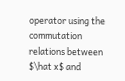operator using the commutation relations between $\hat x$ and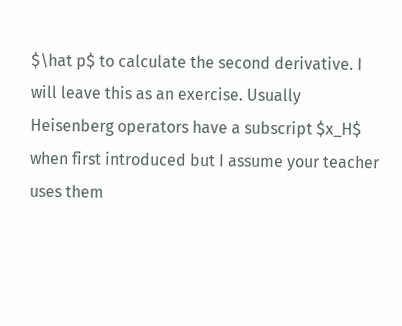$\hat p$ to calculate the second derivative. I will leave this as an exercise. Usually Heisenberg operators have a subscript $x_H$ when first introduced but I assume your teacher uses them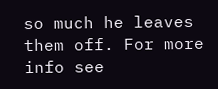so much he leaves them off. For more info see